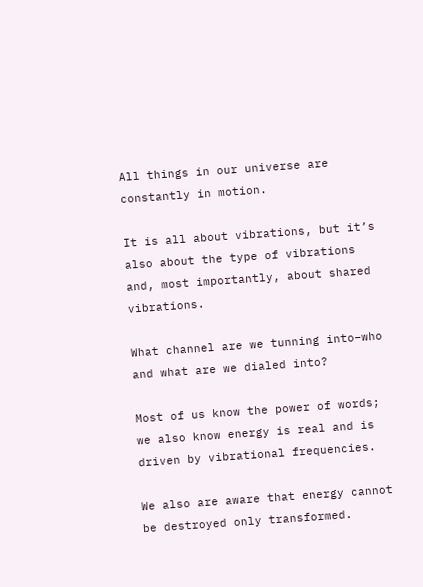All things in our universe are constantly in motion.

It is all about vibrations, but it’s also about the type of vibrations and, most importantly, about shared vibrations.

What channel are we tunning into–who and what are we dialed into?

Most of us know the power of words; we also know energy is real and is driven by vibrational frequencies.

We also are aware that energy cannot be destroyed only transformed.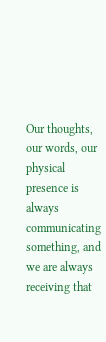Our thoughts, our words, our physical presence is always communicating something, and we are always receiving that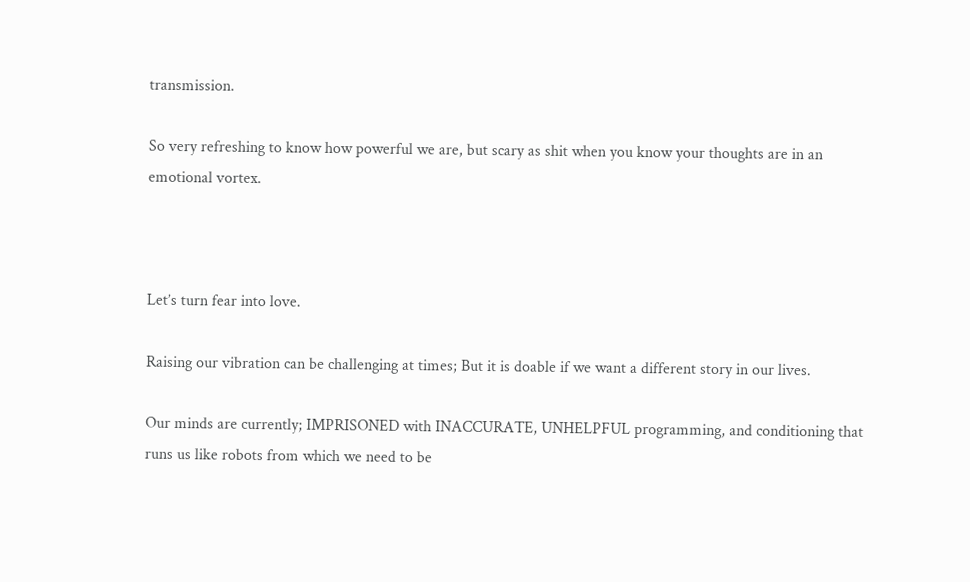transmission.

So very refreshing to know how powerful we are, but scary as shit when you know your thoughts are in an emotional vortex.



Let’s turn fear into love.

Raising our vibration can be challenging at times; But it is doable if we want a different story in our lives.

Our minds are currently; IMPRISONED with INACCURATE, UNHELPFUL programming, and conditioning that runs us like robots from which we need to be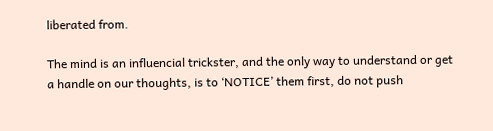liberated from.

The mind is an influencial trickster, and the only way to understand or get a handle on our thoughts, is to ‘NOTICE’ them first, do not push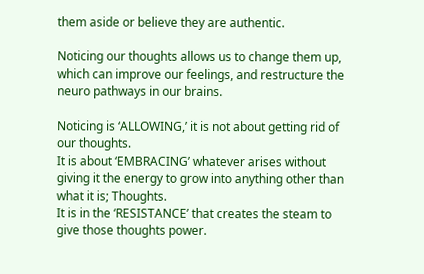them aside or believe they are authentic.

Noticing our thoughts allows us to change them up, which can improve our feelings, and restructure the neuro pathways in our brains.

Noticing is ‘ALLOWING,’ it is not about getting rid of our thoughts.
It is about ‘EMBRACING’ whatever arises without giving it the energy to grow into anything other than what it is; Thoughts.
It is in the ‘RESISTANCE’ that creates the steam to give those thoughts power.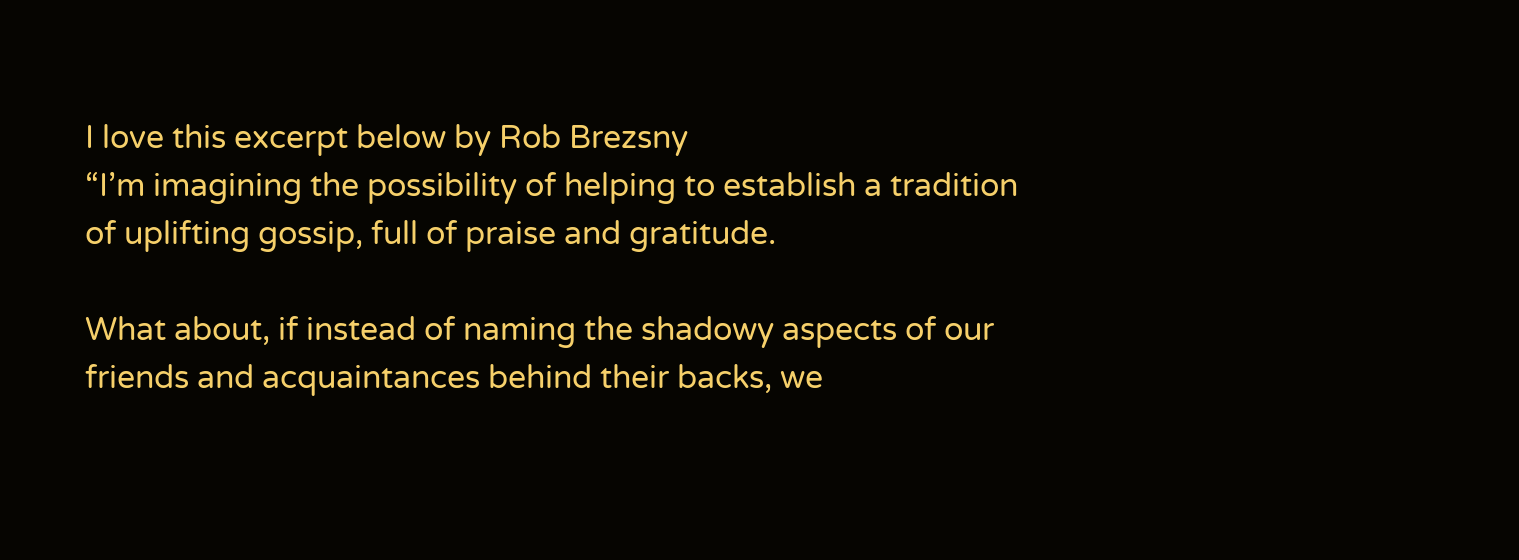I love this excerpt below by Rob Brezsny
“I’m imagining the possibility of helping to establish a tradition of uplifting gossip, full of praise and gratitude.

What about, if instead of naming the shadowy aspects of our friends and acquaintances behind their backs, we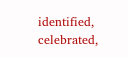identified, celebrated,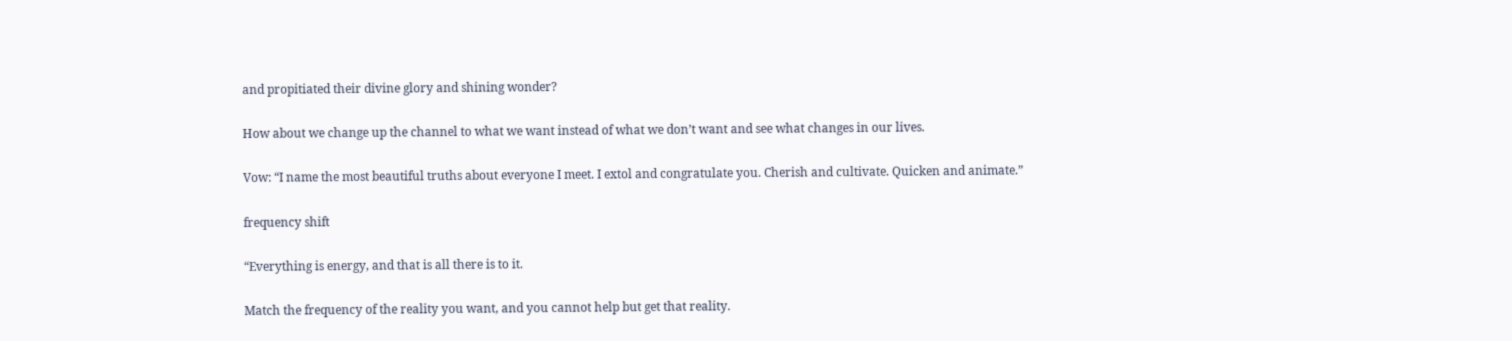and propitiated their divine glory and shining wonder?

How about we change up the channel to what we want instead of what we don’t want and see what changes in our lives.

Vow: “I name the most beautiful truths about everyone I meet. I extol and congratulate you. Cherish and cultivate. Quicken and animate.”

frequency shift

“Everything is energy, and that is all there is to it.

Match the frequency of the reality you want, and you cannot help but get that reality.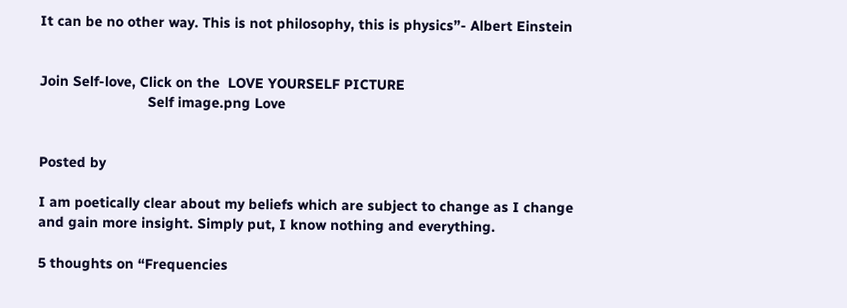It can be no other way. This is not philosophy, this is physics”- Albert Einstein


Join Self-love, Click on the  LOVE YOURSELF PICTURE
                           Self image.png Love


Posted by

I am poetically clear about my beliefs which are subject to change as I change and gain more insight. Simply put, I know nothing and everything.

5 thoughts on “Frequencies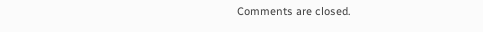Comments are closed.